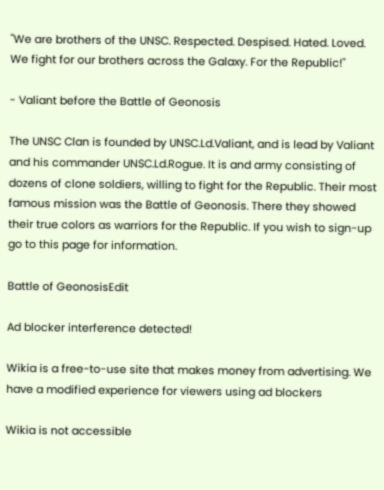"We are brothers of the UNSC. Respected. Despised. Hated. Loved. We fight for our brothers across the Galaxy. For the Republic!"

- Valiant before the Battle of Geonosis

The UNSC Clan is founded by UNSC.Ld.Valiant, and is lead by Valiant and his commander UNSC.Ld.Rogue. It is and army consisting of dozens of clone soldiers, willing to fight for the Republic. Their most famous mission was the Battle of Geonosis. There they showed their true colors as warriors for the Republic. If you wish to sign-up go to this page for information.

Battle of GeonosisEdit

Ad blocker interference detected!

Wikia is a free-to-use site that makes money from advertising. We have a modified experience for viewers using ad blockers

Wikia is not accessible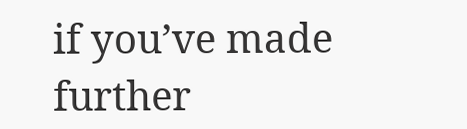if you’ve made further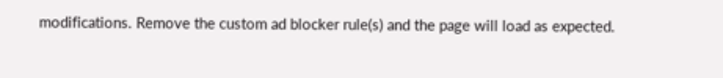modifications. Remove the custom ad blocker rule(s) and the page will load as expected.